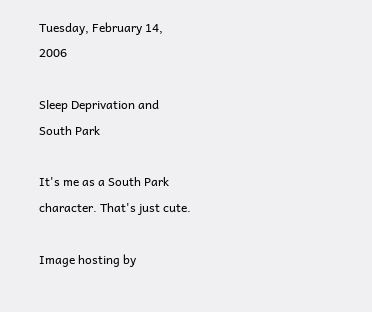Tuesday, February 14, 2006

Sleep Deprivation and South Park

It's me as a South Park character. That's just cute.

Image hosting by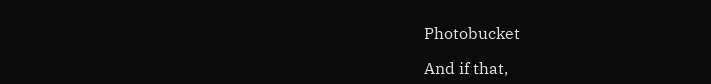Photobucket

And if that,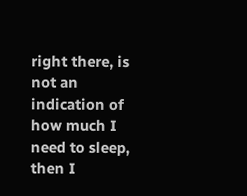right there, is not an indication of how much I need to sleep, then I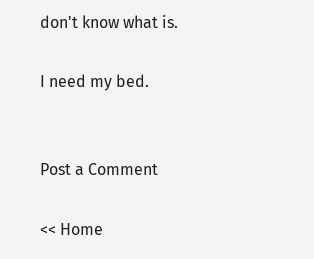don't know what is.

I need my bed.


Post a Comment

<< Home